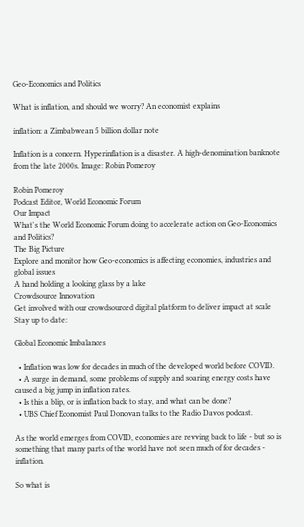Geo-Economics and Politics

What is inflation, and should we worry? An economist explains

inflation: a Zimbabwean 5 billion dollar note

Inflation is a concern. Hyperinflation is a disaster. A high-denomination banknote from the late 2000s. Image: Robin Pomeroy

Robin Pomeroy
Podcast Editor, World Economic Forum
Our Impact
What's the World Economic Forum doing to accelerate action on Geo-Economics and Politics?
The Big Picture
Explore and monitor how Geo-economics is affecting economies, industries and global issues
A hand holding a looking glass by a lake
Crowdsource Innovation
Get involved with our crowdsourced digital platform to deliver impact at scale
Stay up to date:

Global Economic Imbalances

  • Inflation was low for decades in much of the developed world before COVID.
  • A surge in demand, some problems of supply and soaring energy costs have caused a big jump in inflation rates.
  • Is this a blip, or is inflation back to stay, and what can be done?
  • UBS Chief Economist Paul Donovan talks to the Radio Davos podcast.

As the world emerges from COVID, economies are revving back to life - but so is something that many parts of the world have not seen much of for decades - inflation.

So what is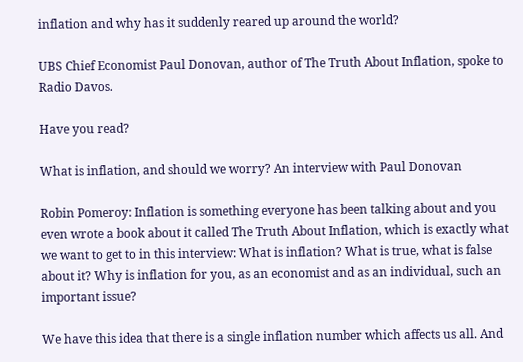inflation and why has it suddenly reared up around the world?

UBS Chief Economist Paul Donovan, author of The Truth About Inflation, spoke to Radio Davos.

Have you read?

What is inflation, and should we worry? An interview with Paul Donovan

Robin Pomeroy: Inflation is something everyone has been talking about and you even wrote a book about it called The Truth About Inflation, which is exactly what we want to get to in this interview: What is inflation? What is true, what is false about it? Why is inflation for you, as an economist and as an individual, such an important issue?

We have this idea that there is a single inflation number which affects us all. And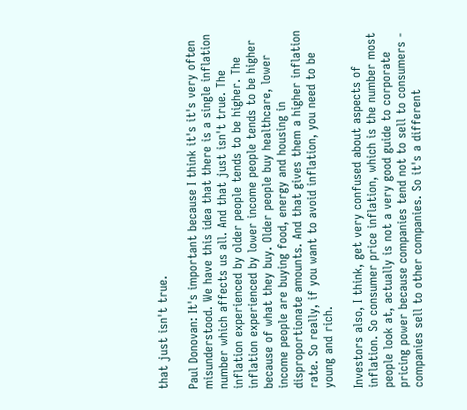that just isn't true.

Paul Donovan: It's important because I think it's it's very often misunderstood. We have this idea that there is a single inflation number which affects us all. And that just isn't true. The inflation experienced by older people tends to be higher. The inflation experienced by lower income people tends to be higher because of what they buy. Older people buy healthcare, lower income people are buying food, energy and housing in disproportionate amounts. And that gives them a higher inflation rate. So really, if you want to avoid inflation, you need to be young and rich.

Investors also, I think, get very confused about aspects of inflation. So consumer price inflation, which is the number most people look at, actually is not a very good guide to corporate pricing power because companies tend not to sell to consumers - companies sell to other companies. So it's a different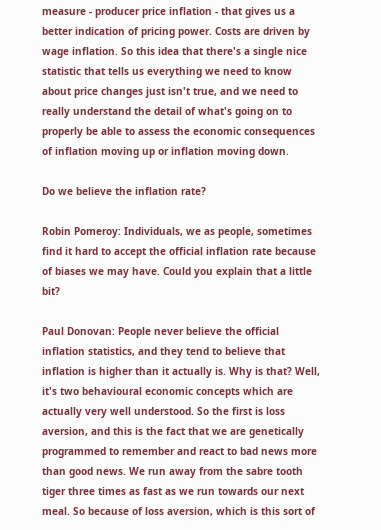measure - producer price inflation - that gives us a better indication of pricing power. Costs are driven by wage inflation. So this idea that there's a single nice statistic that tells us everything we need to know about price changes just isn't true, and we need to really understand the detail of what's going on to properly be able to assess the economic consequences of inflation moving up or inflation moving down.

Do we believe the inflation rate?

Robin Pomeroy: Individuals, we as people, sometimes find it hard to accept the official inflation rate because of biases we may have. Could you explain that a little bit?

Paul Donovan: People never believe the official inflation statistics, and they tend to believe that inflation is higher than it actually is. Why is that? Well, it's two behavioural economic concepts which are actually very well understood. So the first is loss aversion, and this is the fact that we are genetically programmed to remember and react to bad news more than good news. We run away from the sabre tooth tiger three times as fast as we run towards our next meal. So because of loss aversion, which is this sort of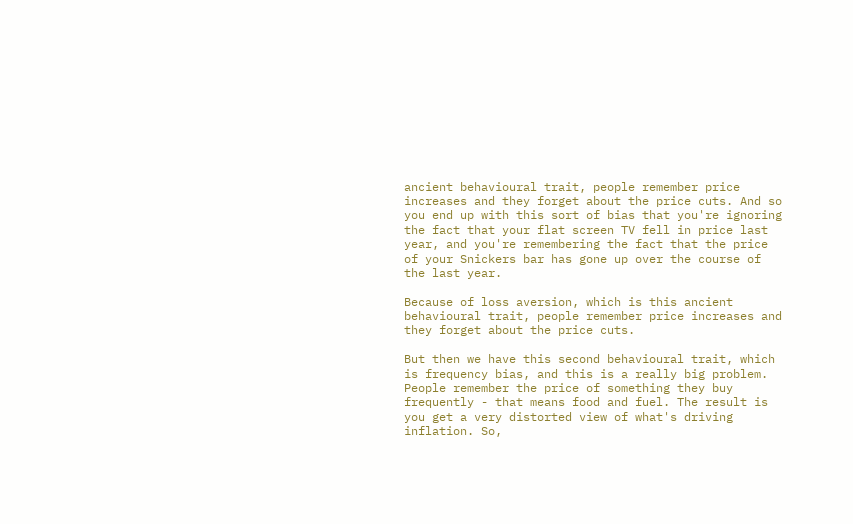ancient behavioural trait, people remember price increases and they forget about the price cuts. And so you end up with this sort of bias that you're ignoring the fact that your flat screen TV fell in price last year, and you're remembering the fact that the price of your Snickers bar has gone up over the course of the last year.

Because of loss aversion, which is this ancient behavioural trait, people remember price increases and they forget about the price cuts.

But then we have this second behavioural trait, which is frequency bias, and this is a really big problem. People remember the price of something they buy frequently - that means food and fuel. The result is you get a very distorted view of what's driving inflation. So,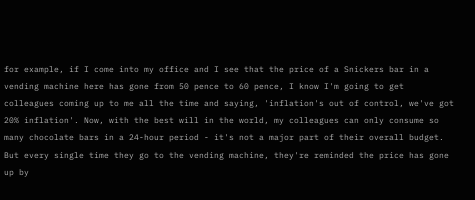for example, if I come into my office and I see that the price of a Snickers bar in a vending machine here has gone from 50 pence to 60 pence, I know I'm going to get colleagues coming up to me all the time and saying, 'inflation's out of control, we've got 20% inflation'. Now, with the best will in the world, my colleagues can only consume so many chocolate bars in a 24-hour period - it's not a major part of their overall budget. But every single time they go to the vending machine, they're reminded the price has gone up by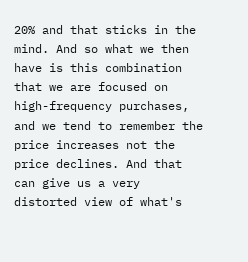20% and that sticks in the mind. And so what we then have is this combination that we are focused on high-frequency purchases, and we tend to remember the price increases not the price declines. And that can give us a very distorted view of what's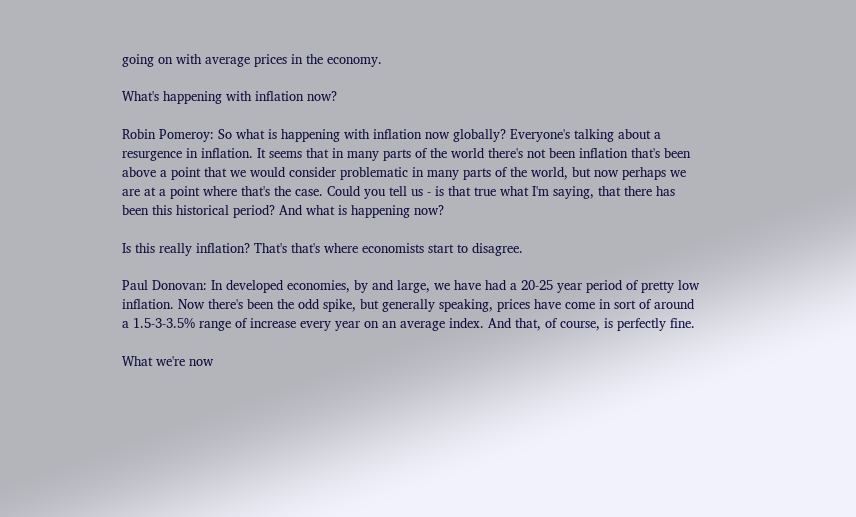going on with average prices in the economy.

What's happening with inflation now?

Robin Pomeroy: So what is happening with inflation now globally? Everyone's talking about a resurgence in inflation. It seems that in many parts of the world there's not been inflation that's been above a point that we would consider problematic in many parts of the world, but now perhaps we are at a point where that's the case. Could you tell us - is that true what I'm saying, that there has been this historical period? And what is happening now?

Is this really inflation? That's that's where economists start to disagree.

Paul Donovan: In developed economies, by and large, we have had a 20-25 year period of pretty low inflation. Now there's been the odd spike, but generally speaking, prices have come in sort of around a 1.5-3-3.5% range of increase every year on an average index. And that, of course, is perfectly fine.

What we're now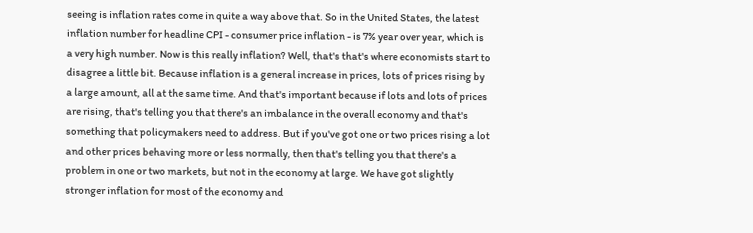seeing is inflation rates come in quite a way above that. So in the United States, the latest inflation number for headline CPI - consumer price inflation - is 7% year over year, which is a very high number. Now is this really inflation? Well, that's that's where economists start to disagree a little bit. Because inflation is a general increase in prices, lots of prices rising by a large amount, all at the same time. And that's important because if lots and lots of prices are rising, that's telling you that there's an imbalance in the overall economy and that's something that policymakers need to address. But if you've got one or two prices rising a lot and other prices behaving more or less normally, then that's telling you that there's a problem in one or two markets, but not in the economy at large. We have got slightly stronger inflation for most of the economy and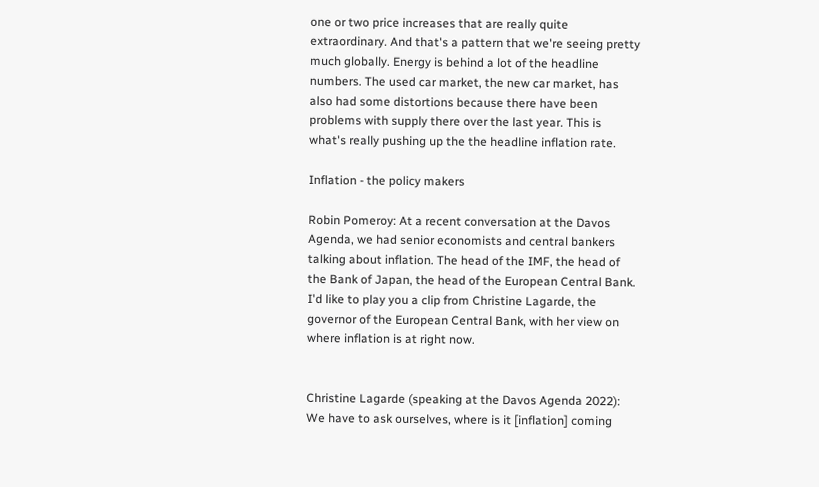one or two price increases that are really quite extraordinary. And that's a pattern that we're seeing pretty much globally. Energy is behind a lot of the headline numbers. The used car market, the new car market, has also had some distortions because there have been problems with supply there over the last year. This is what's really pushing up the the headline inflation rate.

Inflation - the policy makers

Robin Pomeroy: At a recent conversation at the Davos Agenda, we had senior economists and central bankers talking about inflation. The head of the IMF, the head of the Bank of Japan, the head of the European Central Bank. I'd like to play you a clip from Christine Lagarde, the governor of the European Central Bank, with her view on where inflation is at right now.


Christine Lagarde (speaking at the Davos Agenda 2022): We have to ask ourselves, where is it [inflation] coming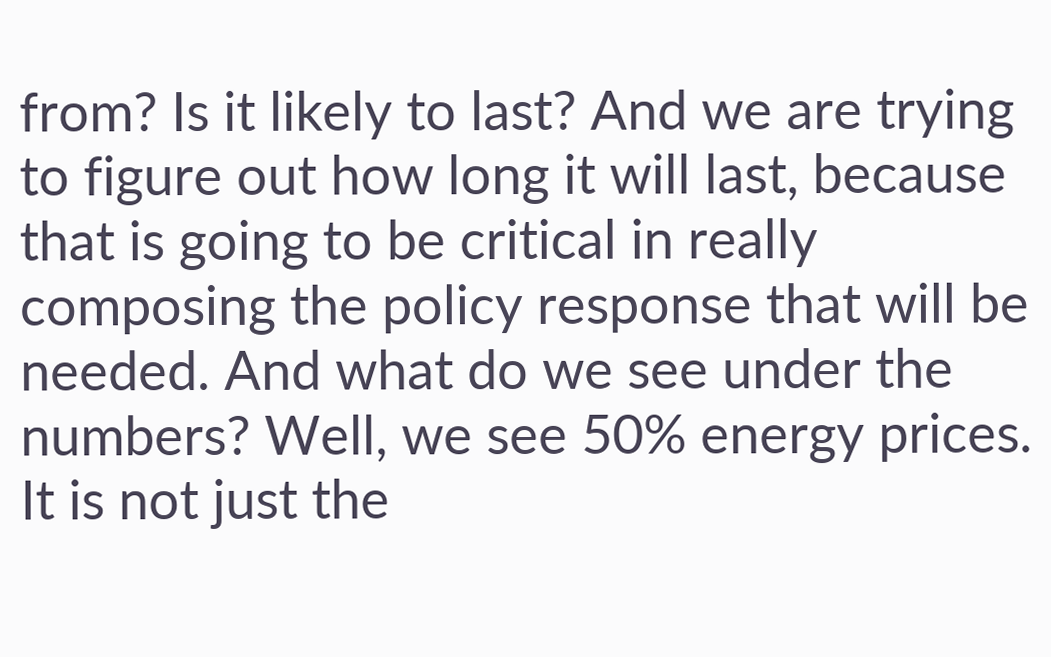from? Is it likely to last? And we are trying to figure out how long it will last, because that is going to be critical in really composing the policy response that will be needed. And what do we see under the numbers? Well, we see 50% energy prices. It is not just the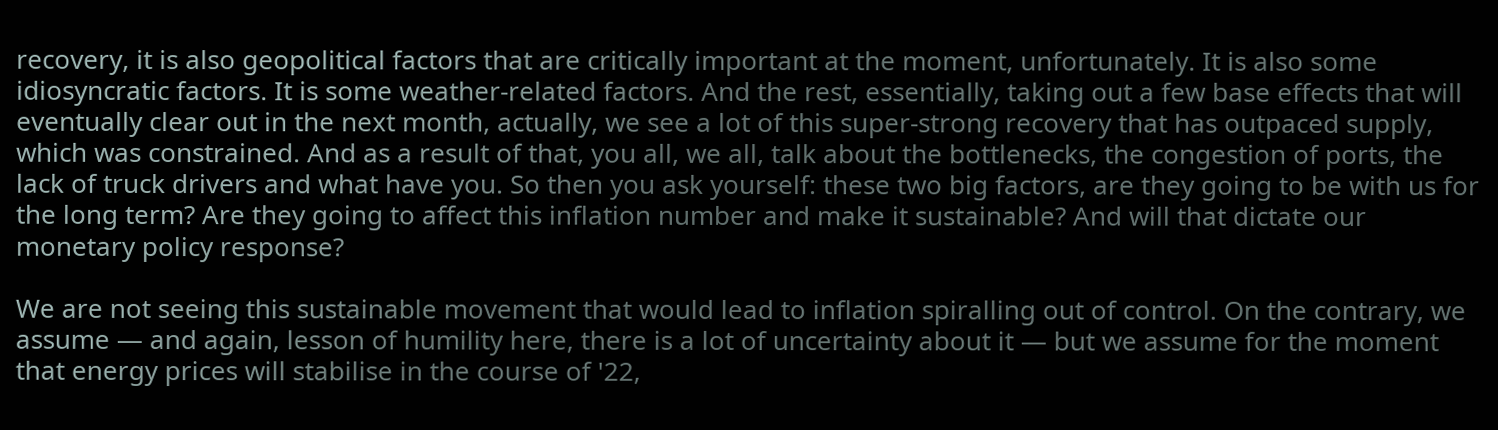recovery, it is also geopolitical factors that are critically important at the moment, unfortunately. It is also some idiosyncratic factors. It is some weather-related factors. And the rest, essentially, taking out a few base effects that will eventually clear out in the next month, actually, we see a lot of this super-strong recovery that has outpaced supply, which was constrained. And as a result of that, you all, we all, talk about the bottlenecks, the congestion of ports, the lack of truck drivers and what have you. So then you ask yourself: these two big factors, are they going to be with us for the long term? Are they going to affect this inflation number and make it sustainable? And will that dictate our monetary policy response?

We are not seeing this sustainable movement that would lead to inflation spiralling out of control. On the contrary, we assume — and again, lesson of humility here, there is a lot of uncertainty about it — but we assume for the moment that energy prices will stabilise in the course of '22,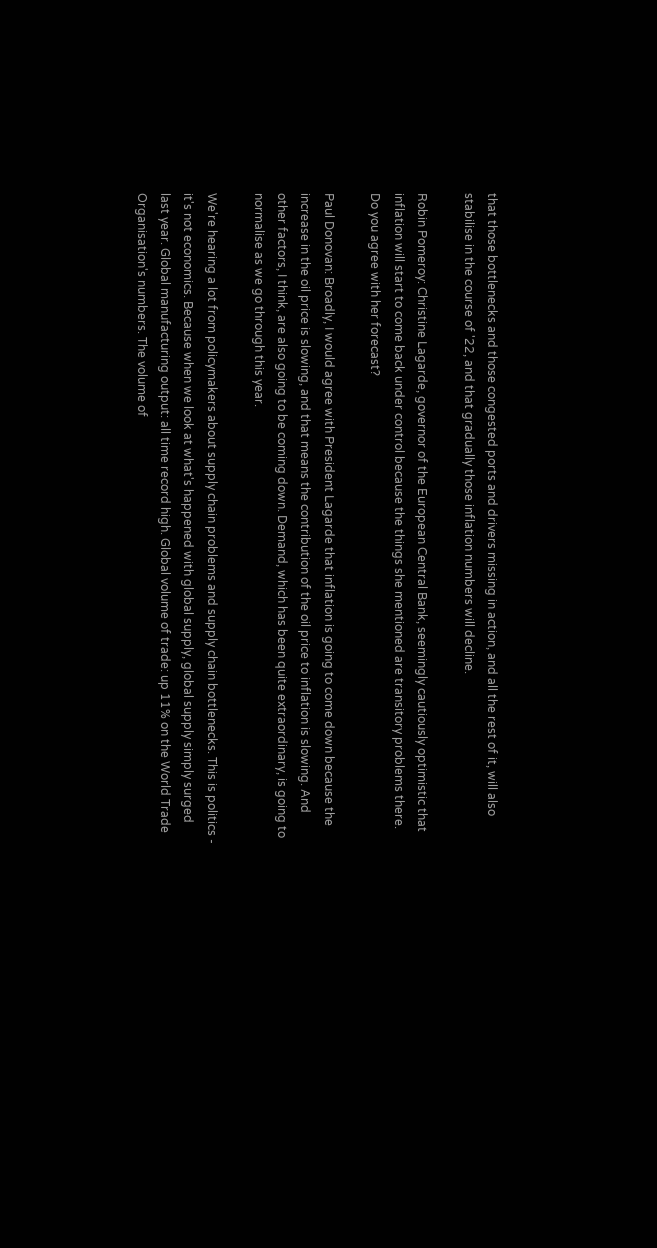that those bottlenecks and those congested ports and drivers missing in action, and all the rest of it, will also stabilise in the course of '22, and that gradually those inflation numbers will decline.

Robin Pomeroy: Christine Lagarde, governor of the European Central Bank, seemingly cautiously optimistic that inflation will start to come back under control because the things she mentioned are transitory problems there. Do you agree with her forecast?

Paul Donovan: Broadly, I would agree with President Lagarde that inflation is going to come down because the increase in the oil price is slowing, and that means the contribution of the oil price to inflation is slowing. And other factors, I think, are also going to be coming down. Demand, which has been quite extraordinary, is going to normalise as we go through this year.

We're hearing a lot from policymakers about supply chain problems and supply chain bottlenecks. This is politics - it's not economics. Because when we look at what's happened with global supply, global supply simply surged last year. Global manufacturing output: all time record high. Global volume of trade: up 11% on the World Trade Organisation's numbers. The volume of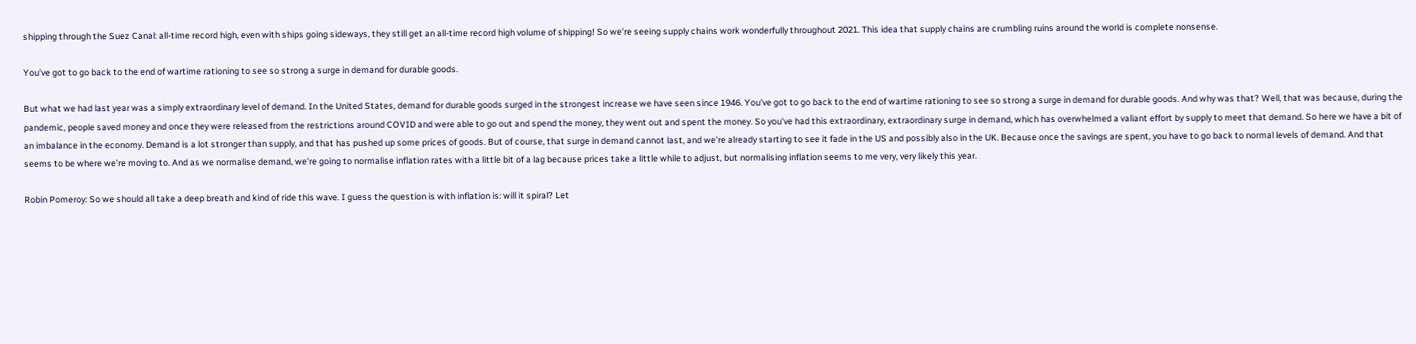shipping through the Suez Canal: all-time record high, even with ships going sideways, they still get an all-time record high volume of shipping! So we're seeing supply chains work wonderfully throughout 2021. This idea that supply chains are crumbling ruins around the world is complete nonsense.

You've got to go back to the end of wartime rationing to see so strong a surge in demand for durable goods.

But what we had last year was a simply extraordinary level of demand. In the United States, demand for durable goods surged in the strongest increase we have seen since 1946. You've got to go back to the end of wartime rationing to see so strong a surge in demand for durable goods. And why was that? Well, that was because, during the pandemic, people saved money and once they were released from the restrictions around COVID and were able to go out and spend the money, they went out and spent the money. So you've had this extraordinary, extraordinary surge in demand, which has overwhelmed a valiant effort by supply to meet that demand. So here we have a bit of an imbalance in the economy. Demand is a lot stronger than supply, and that has pushed up some prices of goods. But of course, that surge in demand cannot last, and we're already starting to see it fade in the US and possibly also in the UK. Because once the savings are spent, you have to go back to normal levels of demand. And that seems to be where we're moving to. And as we normalise demand, we're going to normalise inflation rates with a little bit of a lag because prices take a little while to adjust, but normalising inflation seems to me very, very likely this year.

Robin Pomeroy: So we should all take a deep breath and kind of ride this wave. I guess the question is with inflation is: will it spiral? Let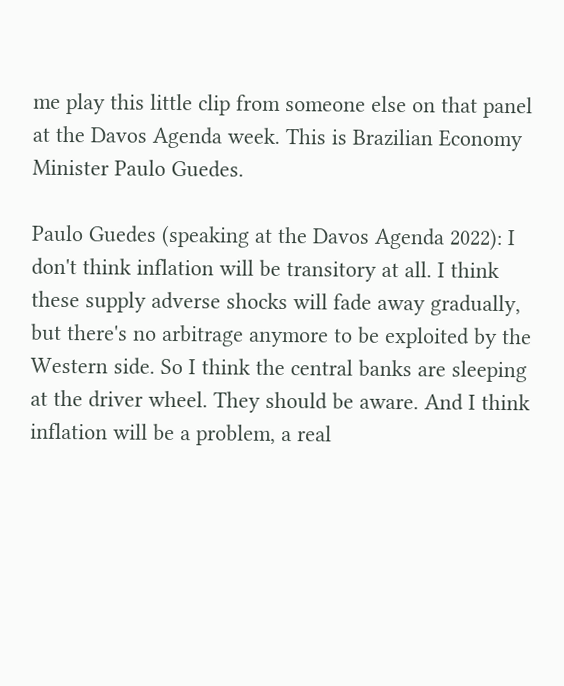me play this little clip from someone else on that panel at the Davos Agenda week. This is Brazilian Economy Minister Paulo Guedes.

Paulo Guedes (speaking at the Davos Agenda 2022): I don't think inflation will be transitory at all. I think these supply adverse shocks will fade away gradually, but there's no arbitrage anymore to be exploited by the Western side. So I think the central banks are sleeping at the driver wheel. They should be aware. And I think inflation will be a problem, a real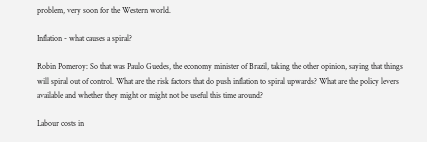problem, very soon for the Western world.

Inflation - what causes a spiral?

Robin Pomeroy: So that was Paulo Guedes, the economy minister of Brazil, taking the other opinion, saying that things will spiral out of control. What are the risk factors that do push inflation to spiral upwards? What are the policy levers available and whether they might or might not be useful this time around?

Labour costs in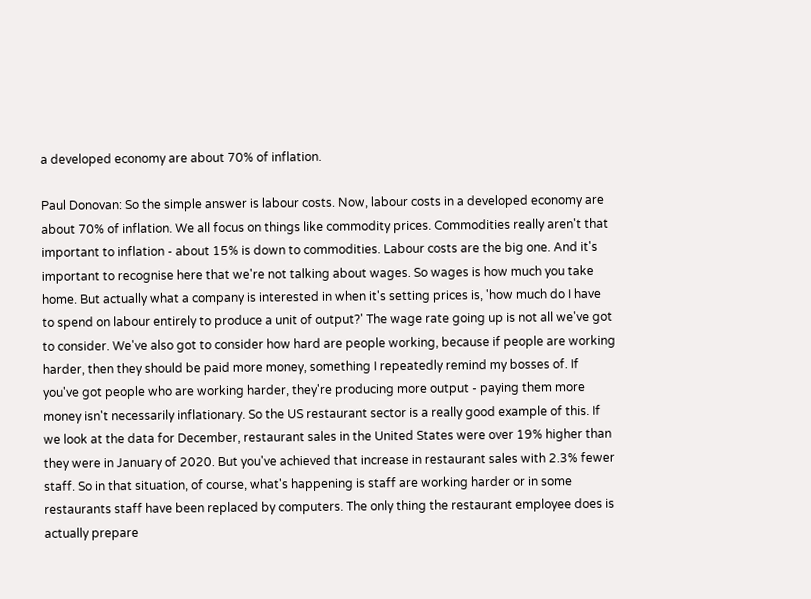a developed economy are about 70% of inflation.

Paul Donovan: So the simple answer is labour costs. Now, labour costs in a developed economy are about 70% of inflation. We all focus on things like commodity prices. Commodities really aren't that important to inflation - about 15% is down to commodities. Labour costs are the big one. And it's important to recognise here that we're not talking about wages. So wages is how much you take home. But actually what a company is interested in when it's setting prices is, 'how much do I have to spend on labour entirely to produce a unit of output?' The wage rate going up is not all we've got to consider. We've also got to consider how hard are people working, because if people are working harder, then they should be paid more money, something I repeatedly remind my bosses of. If you've got people who are working harder, they're producing more output - paying them more money isn't necessarily inflationary. So the US restaurant sector is a really good example of this. If we look at the data for December, restaurant sales in the United States were over 19% higher than they were in January of 2020. But you've achieved that increase in restaurant sales with 2.3% fewer staff. So in that situation, of course, what's happening is staff are working harder or in some restaurants staff have been replaced by computers. The only thing the restaurant employee does is actually prepare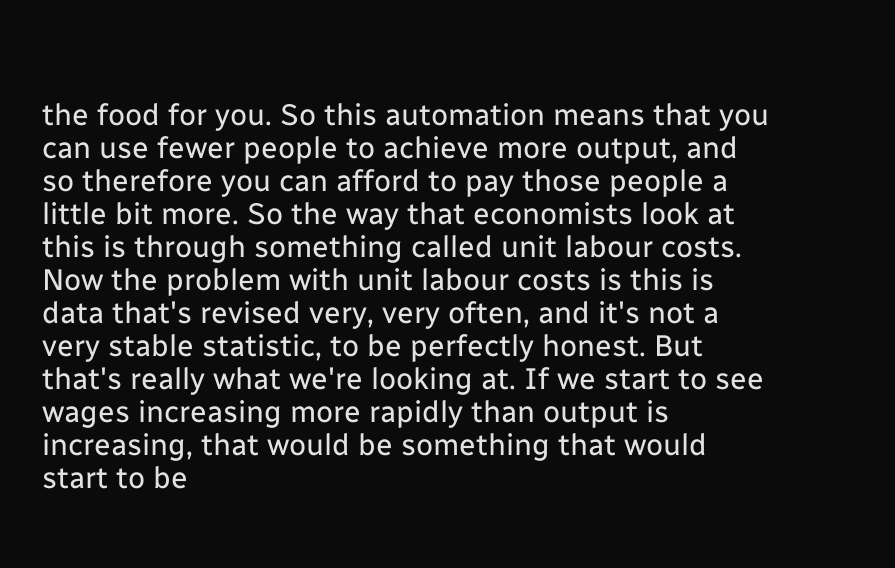the food for you. So this automation means that you can use fewer people to achieve more output, and so therefore you can afford to pay those people a little bit more. So the way that economists look at this is through something called unit labour costs. Now the problem with unit labour costs is this is data that's revised very, very often, and it's not a very stable statistic, to be perfectly honest. But that's really what we're looking at. If we start to see wages increasing more rapidly than output is increasing, that would be something that would start to be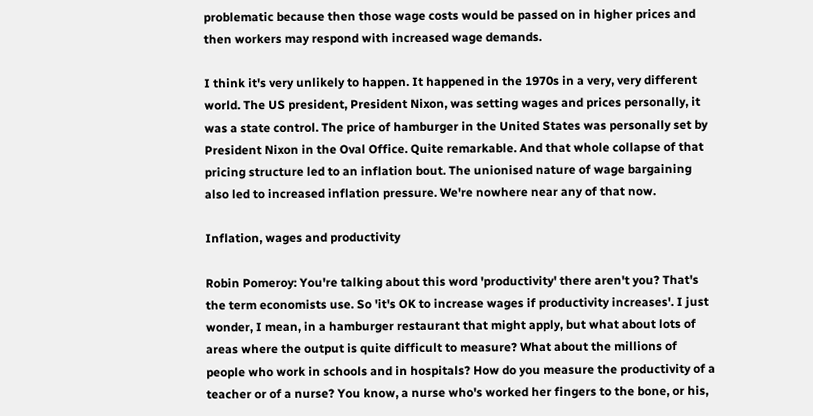problematic because then those wage costs would be passed on in higher prices and then workers may respond with increased wage demands.

I think it's very unlikely to happen. It happened in the 1970s in a very, very different world. The US president, President Nixon, was setting wages and prices personally, it was a state control. The price of hamburger in the United States was personally set by President Nixon in the Oval Office. Quite remarkable. And that whole collapse of that pricing structure led to an inflation bout. The unionised nature of wage bargaining also led to increased inflation pressure. We're nowhere near any of that now.

Inflation, wages and productivity

Robin Pomeroy: You're talking about this word 'productivity' there aren't you? That's the term economists use. So 'it's OK to increase wages if productivity increases'. I just wonder, I mean, in a hamburger restaurant that might apply, but what about lots of areas where the output is quite difficult to measure? What about the millions of people who work in schools and in hospitals? How do you measure the productivity of a teacher or of a nurse? You know, a nurse who's worked her fingers to the bone, or his,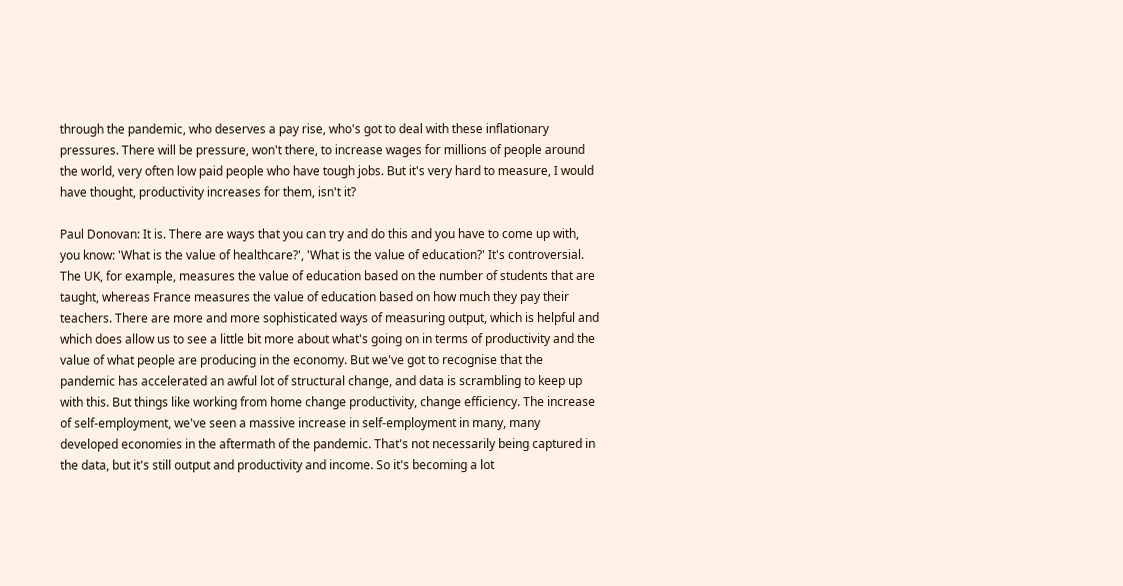through the pandemic, who deserves a pay rise, who's got to deal with these inflationary pressures. There will be pressure, won't there, to increase wages for millions of people around the world, very often low paid people who have tough jobs. But it's very hard to measure, I would have thought, productivity increases for them, isn't it?

Paul Donovan: It is. There are ways that you can try and do this and you have to come up with, you know: 'What is the value of healthcare?', 'What is the value of education?' It's controversial. The UK, for example, measures the value of education based on the number of students that are taught, whereas France measures the value of education based on how much they pay their teachers. There are more and more sophisticated ways of measuring output, which is helpful and which does allow us to see a little bit more about what's going on in terms of productivity and the value of what people are producing in the economy. But we've got to recognise that the pandemic has accelerated an awful lot of structural change, and data is scrambling to keep up with this. But things like working from home change productivity, change efficiency. The increase of self-employment, we've seen a massive increase in self-employment in many, many developed economies in the aftermath of the pandemic. That's not necessarily being captured in the data, but it's still output and productivity and income. So it's becoming a lot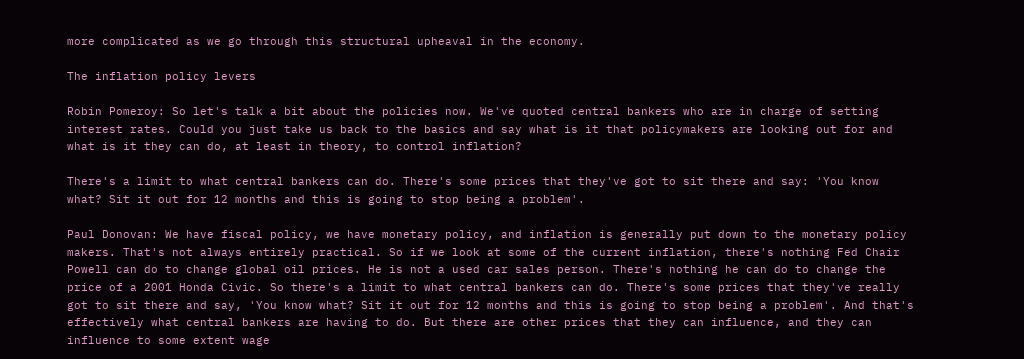more complicated as we go through this structural upheaval in the economy.

The inflation policy levers

Robin Pomeroy: So let's talk a bit about the policies now. We've quoted central bankers who are in charge of setting interest rates. Could you just take us back to the basics and say what is it that policymakers are looking out for and what is it they can do, at least in theory, to control inflation?

There's a limit to what central bankers can do. There's some prices that they've got to sit there and say: 'You know what? Sit it out for 12 months and this is going to stop being a problem'.

Paul Donovan: We have fiscal policy, we have monetary policy, and inflation is generally put down to the monetary policy makers. That's not always entirely practical. So if we look at some of the current inflation, there's nothing Fed Chair Powell can do to change global oil prices. He is not a used car sales person. There's nothing he can do to change the price of a 2001 Honda Civic. So there's a limit to what central bankers can do. There's some prices that they've really got to sit there and say, 'You know what? Sit it out for 12 months and this is going to stop being a problem'. And that's effectively what central bankers are having to do. But there are other prices that they can influence, and they can influence to some extent wage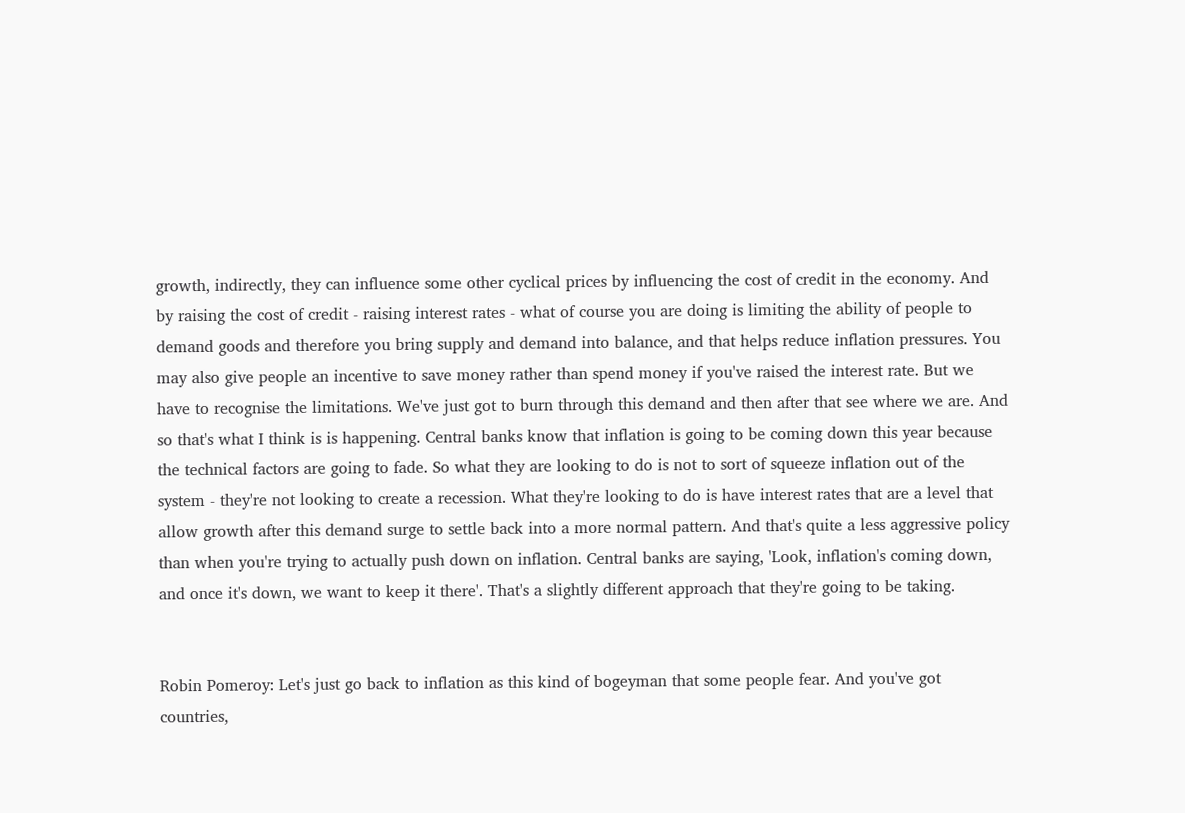growth, indirectly, they can influence some other cyclical prices by influencing the cost of credit in the economy. And by raising the cost of credit - raising interest rates - what of course you are doing is limiting the ability of people to demand goods and therefore you bring supply and demand into balance, and that helps reduce inflation pressures. You may also give people an incentive to save money rather than spend money if you've raised the interest rate. But we have to recognise the limitations. We've just got to burn through this demand and then after that see where we are. And so that's what I think is is happening. Central banks know that inflation is going to be coming down this year because the technical factors are going to fade. So what they are looking to do is not to sort of squeeze inflation out of the system - they're not looking to create a recession. What they're looking to do is have interest rates that are a level that allow growth after this demand surge to settle back into a more normal pattern. And that's quite a less aggressive policy than when you're trying to actually push down on inflation. Central banks are saying, 'Look, inflation's coming down, and once it's down, we want to keep it there'. That's a slightly different approach that they're going to be taking.


Robin Pomeroy: Let's just go back to inflation as this kind of bogeyman that some people fear. And you've got countries,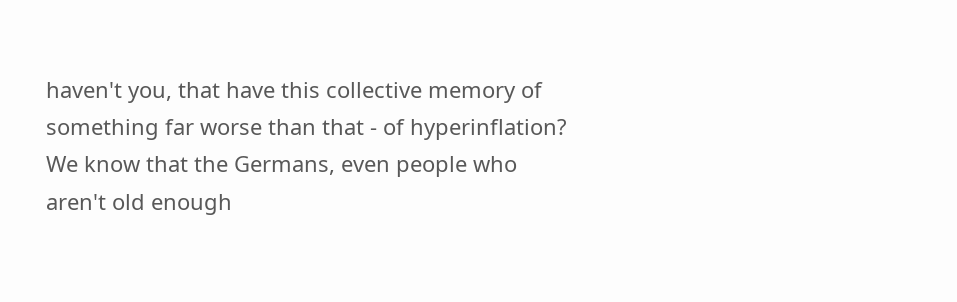haven't you, that have this collective memory of something far worse than that - of hyperinflation? We know that the Germans, even people who aren't old enough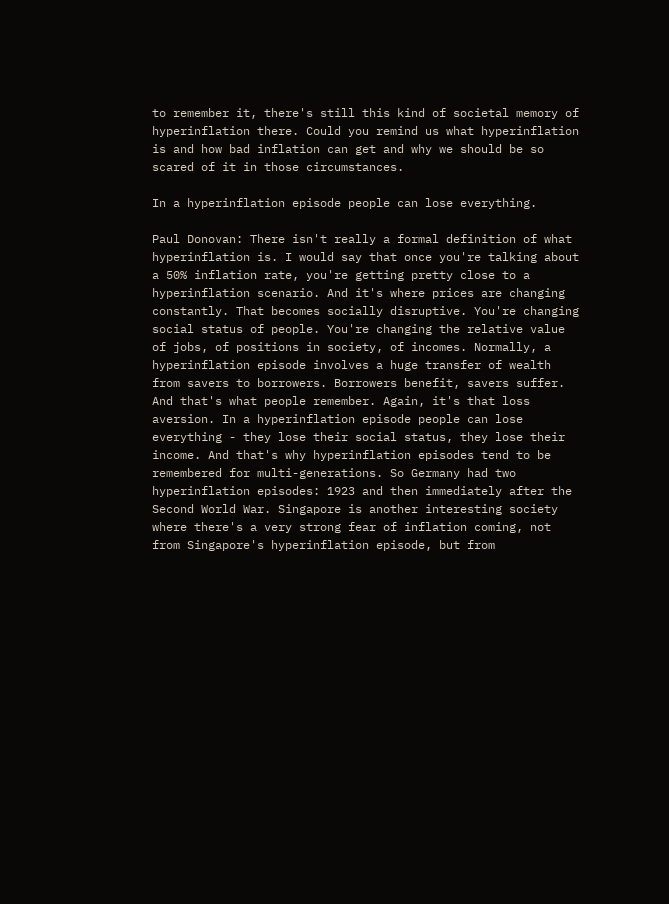to remember it, there's still this kind of societal memory of hyperinflation there. Could you remind us what hyperinflation is and how bad inflation can get and why we should be so scared of it in those circumstances.

In a hyperinflation episode people can lose everything.

Paul Donovan: There isn't really a formal definition of what hyperinflation is. I would say that once you're talking about a 50% inflation rate, you're getting pretty close to a hyperinflation scenario. And it's where prices are changing constantly. That becomes socially disruptive. You're changing social status of people. You're changing the relative value of jobs, of positions in society, of incomes. Normally, a hyperinflation episode involves a huge transfer of wealth from savers to borrowers. Borrowers benefit, savers suffer. And that's what people remember. Again, it's that loss aversion. In a hyperinflation episode people can lose everything - they lose their social status, they lose their income. And that's why hyperinflation episodes tend to be remembered for multi-generations. So Germany had two hyperinflation episodes: 1923 and then immediately after the Second World War. Singapore is another interesting society where there's a very strong fear of inflation coming, not from Singapore's hyperinflation episode, but from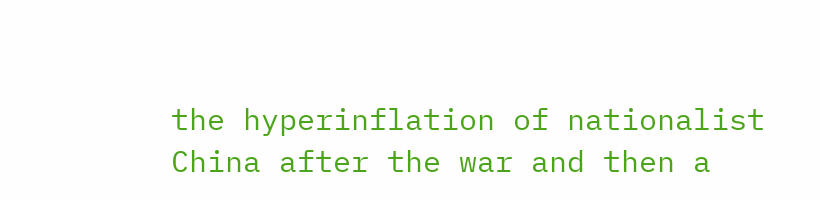the hyperinflation of nationalist China after the war and then a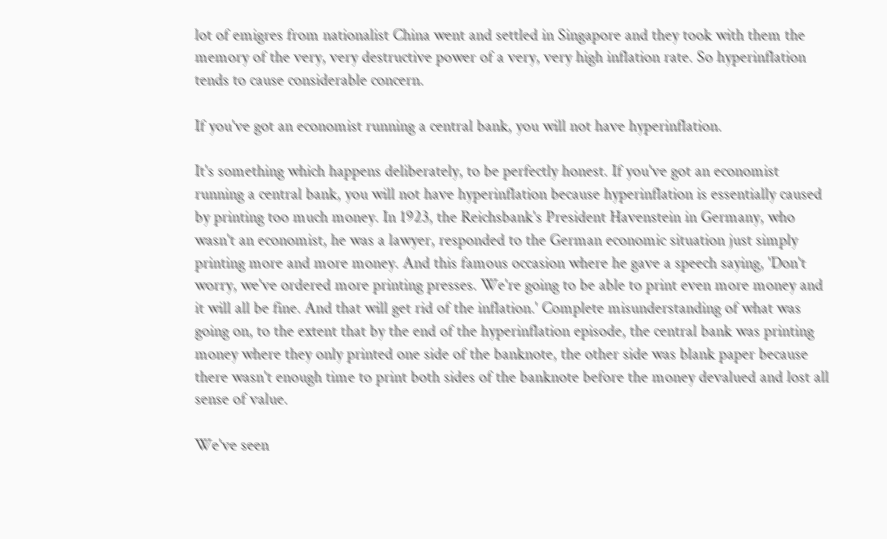lot of emigres from nationalist China went and settled in Singapore and they took with them the memory of the very, very destructive power of a very, very high inflation rate. So hyperinflation tends to cause considerable concern.

If you've got an economist running a central bank, you will not have hyperinflation.

It's something which happens deliberately, to be perfectly honest. If you've got an economist running a central bank, you will not have hyperinflation because hyperinflation is essentially caused by printing too much money. In 1923, the Reichsbank's President Havenstein in Germany, who wasn't an economist, he was a lawyer, responded to the German economic situation just simply printing more and more money. And this famous occasion where he gave a speech saying, 'Don't worry, we've ordered more printing presses. We're going to be able to print even more money and it will all be fine. And that will get rid of the inflation.' Complete misunderstanding of what was going on, to the extent that by the end of the hyperinflation episode, the central bank was printing money where they only printed one side of the banknote, the other side was blank paper because there wasn't enough time to print both sides of the banknote before the money devalued and lost all sense of value.

We've seen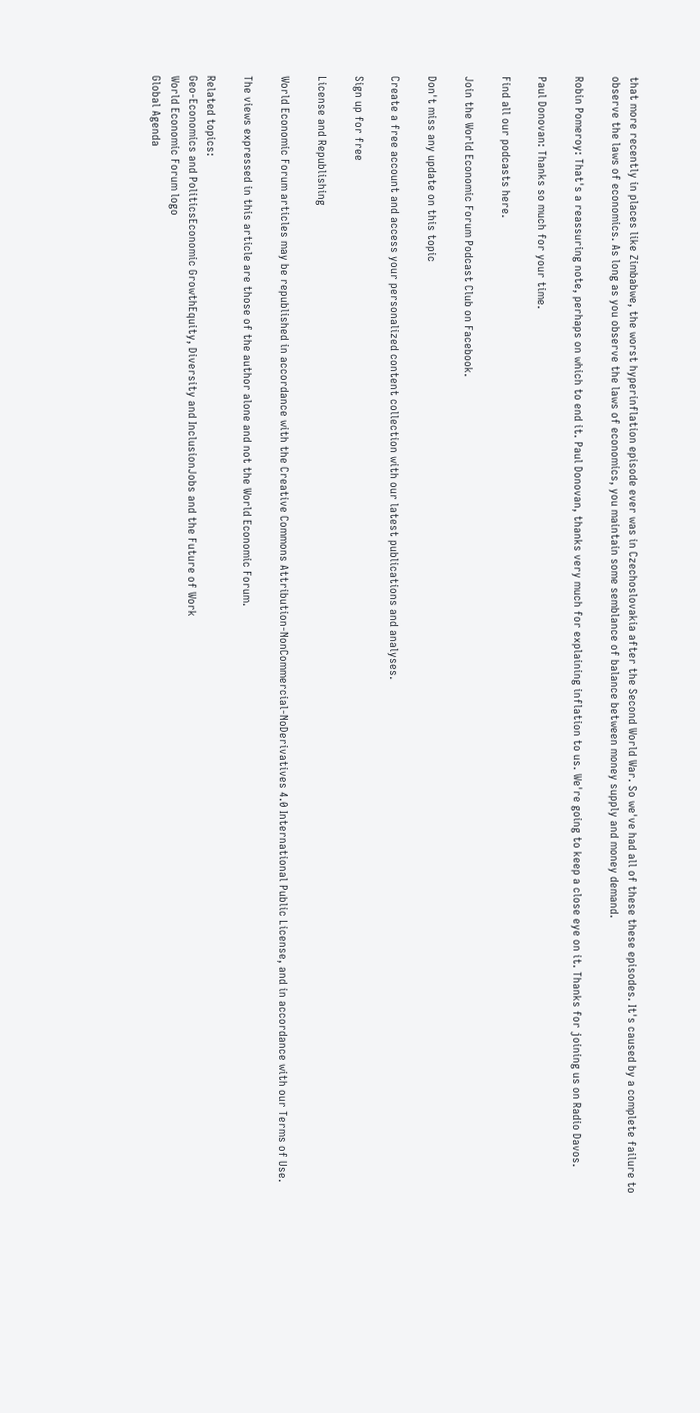that more recently in places like Zimbabwe, the worst hyperinflation episode ever was in Czechoslovakia after the Second World War. So we've had all of these these episodes. It's caused by a complete failure to observe the laws of economics. As long as you observe the laws of economics, you maintain some semblance of balance between money supply and money demand.

Robin Pomeroy: That's a reassuring note, perhaps on which to end it. Paul Donovan, thanks very much for explaining inflation to us. We're going to keep a close eye on it. Thanks for joining us on Radio Davos.

Paul Donovan: Thanks so much for your time.

Find all our podcasts here.

Join the World Economic Forum Podcast Club on Facebook.

Don't miss any update on this topic

Create a free account and access your personalized content collection with our latest publications and analyses.

Sign up for free

License and Republishing

World Economic Forum articles may be republished in accordance with the Creative Commons Attribution-NonCommercial-NoDerivatives 4.0 International Public License, and in accordance with our Terms of Use.

The views expressed in this article are those of the author alone and not the World Economic Forum.

Related topics:
Geo-Economics and PoliticsEconomic GrowthEquity, Diversity and InclusionJobs and the Future of Work
World Economic Forum logo
Global Agenda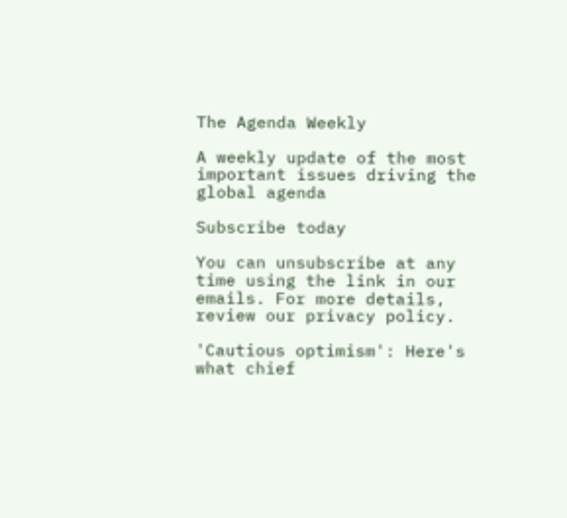The Agenda Weekly

A weekly update of the most important issues driving the global agenda

Subscribe today

You can unsubscribe at any time using the link in our emails. For more details, review our privacy policy.

'Cautious optimism': Here's what chief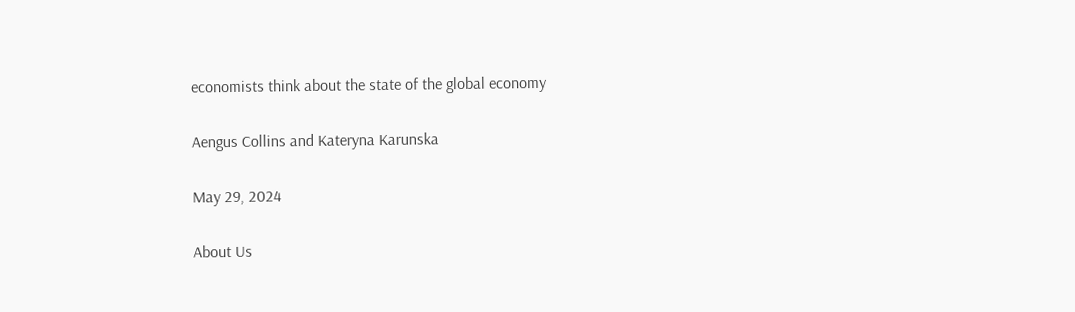economists think about the state of the global economy

Aengus Collins and Kateryna Karunska

May 29, 2024

About Us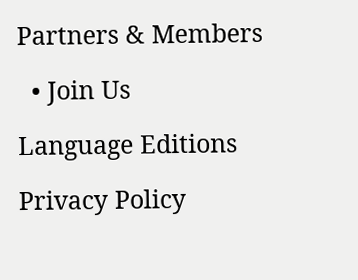Partners & Members

  • Join Us

Language Editions

Privacy Policy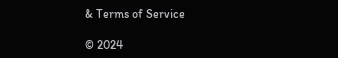& Terms of Service

© 2024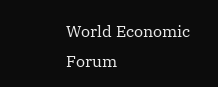World Economic Forum